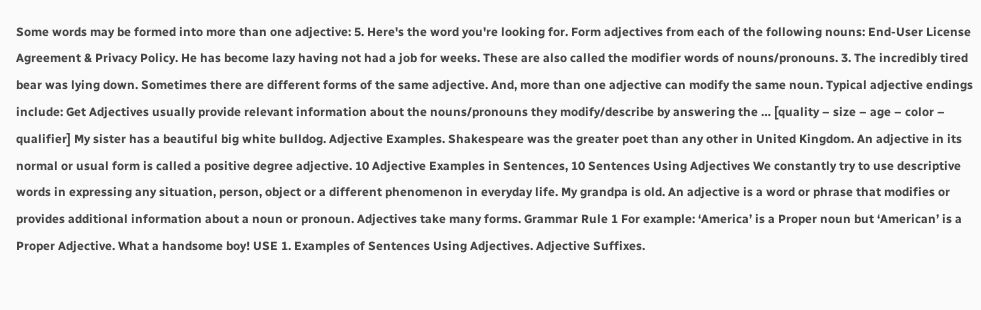Some words may be formed into more than one adjective: 5. Here's the word you're looking for. Form adjectives from each of the following nouns: End-User License Agreement & Privacy Policy. He has become lazy having not had a job for weeks. These are also called the modifier words of nouns/pronouns. 3. The incredibly tired bear was lying down. Sometimes there are different forms of the same adjective. And, more than one adjective can modify the same noun. Typical adjective endings include: Get Adjectives usually provide relevant information about the nouns/pronouns they modify/describe by answering the … [quality – size – age – color – qualifier] My sister has a beautiful big white bulldog. Adjective Examples. Shakespeare was the greater poet than any other in United Kingdom. An adjective in its normal or usual form is called a positive degree adjective. 10 Adjective Examples in Sentences, 10 Sentences Using Adjectives We constantly try to use descriptive words in expressing any situation, person, object or a different phenomenon in everyday life. My grandpa is old. An adjective is a word or phrase that modifies or provides additional information about a noun or pronoun. Adjectives take many forms. Grammar Rule 1 For example: ‘America’ is a Proper noun but ‘American’ is a Proper Adjective. What a handsome boy! USE 1. Examples of Sentences Using Adjectives. Adjective Suffixes.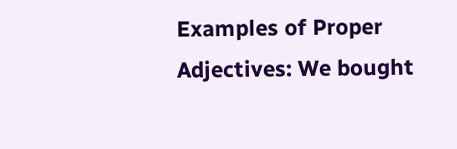Examples of Proper Adjectives: We bought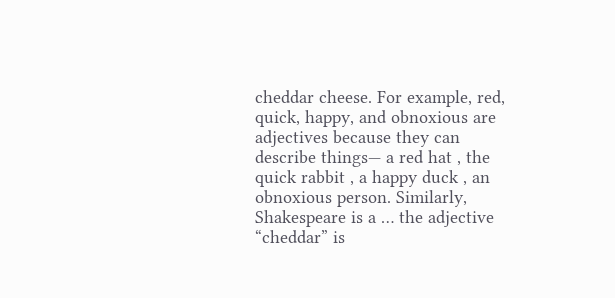cheddar cheese. For example, red, quick, happy, and obnoxious are adjectives because they can describe things— a red hat , the quick rabbit , a happy duck , an obnoxious person. Similarly, Shakespeare is a … the adjective “cheddar” is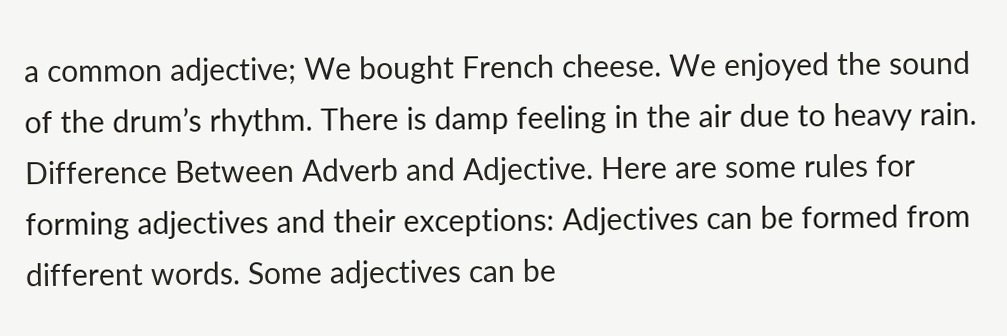a common adjective; We bought French cheese. We enjoyed the sound of the drum’s rhythm. There is damp feeling in the air due to heavy rain. Difference Between Adverb and Adjective. Here are some rules for forming adjectives and their exceptions: Adjectives can be formed from different words. Some adjectives can be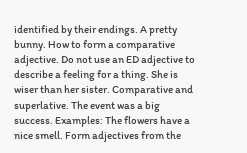identified by their endings. A pretty bunny. How to form a comparative adjective. Do not use an ED adjective to describe a feeling for a thing. She is wiser than her sister. Comparative and superlative. The event was a big success. Examples: The flowers have a nice smell. Form adjectives from the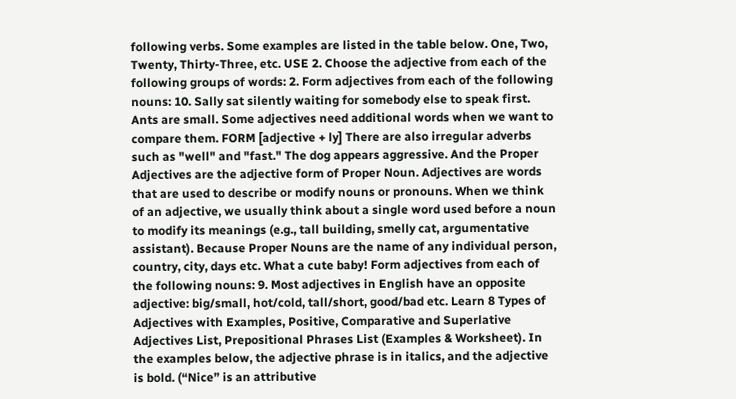following verbs. Some examples are listed in the table below. One, Two, Twenty, Thirty-Three, etc. USE 2. Choose the adjective from each of the following groups of words: 2. Form adjectives from each of the following nouns: 10. Sally sat silently waiting for somebody else to speak first. Ants are small. Some adjectives need additional words when we want to compare them. FORM [adjective + ly] There are also irregular adverbs such as "well" and "fast." The dog appears aggressive. And the Proper Adjectives are the adjective form of Proper Noun. Adjectives are words that are used to describe or modify nouns or pronouns. When we think of an adjective, we usually think about a single word used before a noun to modify its meanings (e.g., tall building, smelly cat, argumentative assistant). Because Proper Nouns are the name of any individual person, country, city, days etc. What a cute baby! Form adjectives from each of the following nouns: 9. Most adjectives in English have an opposite adjective: big/small, hot/cold, tall/short, good/bad etc. Learn 8 Types of Adjectives with Examples, Positive, Comparative and Superlative Adjectives List, Prepositional Phrases List (Examples & Worksheet). In the examples below, the adjective phrase is in italics, and the adjective is bold. (“Nice” is an attributive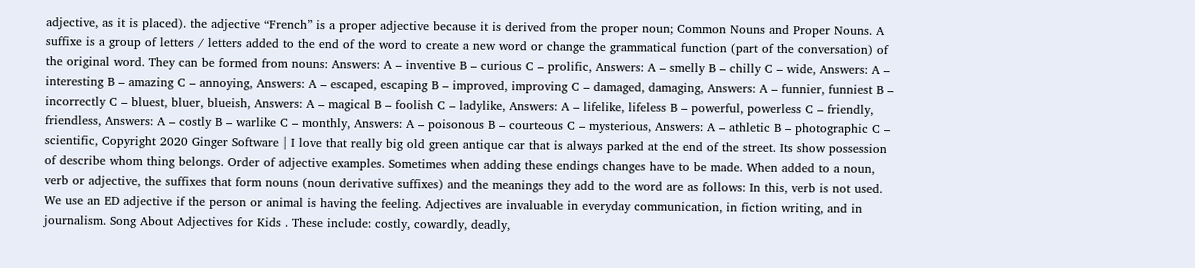adjective, as it is placed). the adjective “French” is a proper adjective because it is derived from the proper noun; Common Nouns and Proper Nouns. A suffixe is a group of letters / letters added to the end of the word to create a new word or change the grammatical function (part of the conversation) of the original word. They can be formed from nouns: Answers: A – inventive B – curious C – prolific, Answers: A – smelly B – chilly C – wide, Answers: A – interesting B – amazing C – annoying, Answers: A – escaped, escaping B – improved, improving C – damaged, damaging, Answers: A – funnier, funniest B – incorrectly C – bluest, bluer, blueish, Answers: A – magical B – foolish C – ladylike, Answers: A – lifelike, lifeless B – powerful, powerless C – friendly, friendless, Answers: A – costly B – warlike C – monthly, Answers: A – poisonous B – courteous C – mysterious, Answers: A – athletic B – photographic C – scientific, Copyright 2020 Ginger Software | I love that really big old green antique car that is always parked at the end of the street. Its show possession of describe whom thing belongs. Order of adjective examples. Sometimes when adding these endings changes have to be made. When added to a noun, verb or adjective, the suffixes that form nouns (noun derivative suffixes) and the meanings they add to the word are as follows: In this, verb is not used. We use an ED adjective if the person or animal is having the feeling. Adjectives are invaluable in everyday communication, in fiction writing, and in journalism. Song About Adjectives for Kids . These include: costly, cowardly, deadly,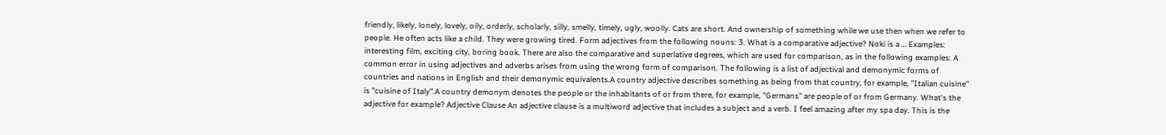friendly, likely, lonely, lovely, oily, orderly, scholarly, silly, smelly, timely, ugly, woolly. Cats are short. And ownership of something while we use then when we refer to people. He often acts like a child. They were growing tired. Form adjectives from the following nouns: 3. What is a comparative adjective? Noki is a … Examples: interesting film, exciting city, boring book. There are also the comparative and superlative degrees, which are used for comparison, as in the following examples: A common error in using adjectives and adverbs arises from using the wrong form of comparison. The following is a list of adjectival and demonymic forms of countries and nations in English and their demonymic equivalents.A country adjective describes something as being from that country, for example, "Italian cuisine" is "cuisine of Italy".A country demonym denotes the people or the inhabitants of or from there, for example, "Germans" are people of or from Germany. What's the adjective for example? Adjective Clause An adjective clause is a multiword adjective that includes a subject and a verb. I feel amazing after my spa day. This is the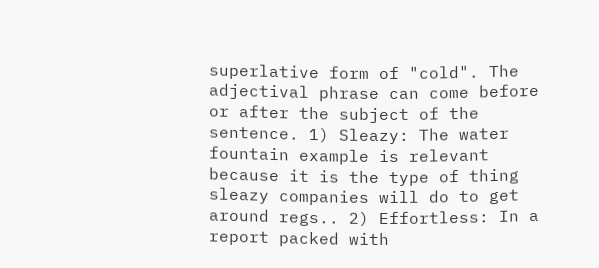superlative form of "cold". The adjectival phrase can come before or after the subject of the sentence. 1) Sleazy: The water fountain example is relevant because it is the type of thing sleazy companies will do to get around regs.. 2) Effortless: In a report packed with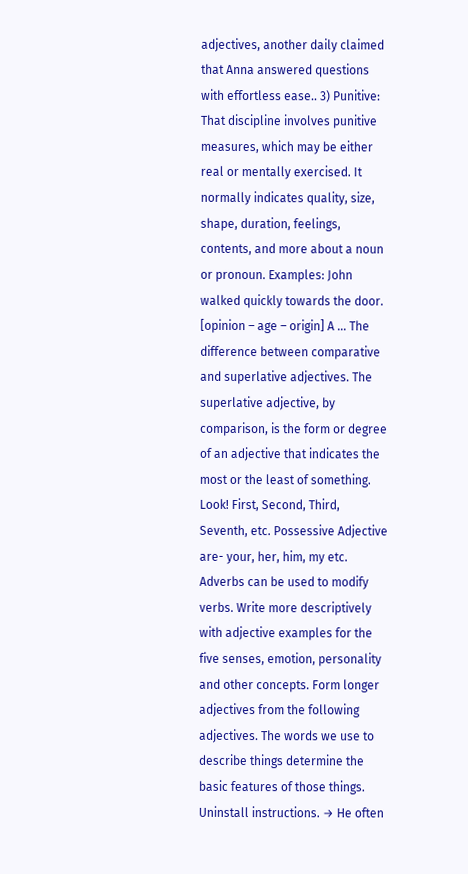adjectives, another daily claimed that Anna answered questions with effortless ease.. 3) Punitive: That discipline involves punitive measures, which may be either real or mentally exercised. It normally indicates quality, size, shape, duration, feelings, contents, and more about a noun or pronoun. Examples: John walked quickly towards the door. [opinion – age – origin] A … The difference between comparative and superlative adjectives. The superlative adjective, by comparison, is the form or degree of an adjective that indicates the most or the least of something. Look! First, Second, Third, Seventh, etc. Possessive Adjective are- your, her, him, my etc. Adverbs can be used to modify verbs. Write more descriptively with adjective examples for the five senses, emotion, personality and other concepts. Form longer adjectives from the following adjectives. The words we use to describe things determine the basic features of those things. Uninstall instructions. → He often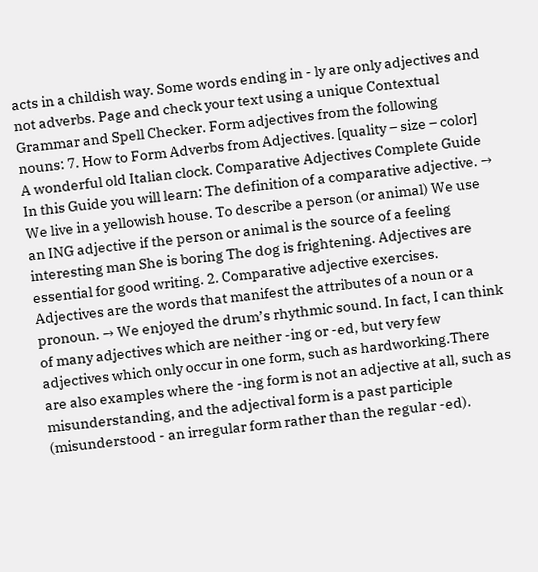acts in a childish way. Some words ending in - ly are only adjectives and not adverbs. Page and check your text using a unique Contextual Grammar and Spell Checker. Form adjectives from the following nouns: 7. How to Form Adverbs from Adjectives. [quality – size – color] A wonderful old Italian clock. Comparative Adjectives Complete Guide In this Guide you will learn: The definition of a comparative adjective. → We live in a yellowish house. To describe a person (or animal) We use an ING adjective if the person or animal is the source of a feeling interesting man She is boring The dog is frightening. Adjectives are essential for good writing. 2. Comparative adjective exercises. Adjectives are the words that manifest the attributes of a noun or a pronoun. → We enjoyed the drum’s rhythmic sound. In fact, I can think of many adjectives which are neither -ing or -ed, but very few adjectives which only occur in one form, such as hardworking.There are also examples where the -ing form is not an adjective at all, such as misunderstanding, and the adjectival form is a past participle (misunderstood - an irregular form rather than the regular -ed).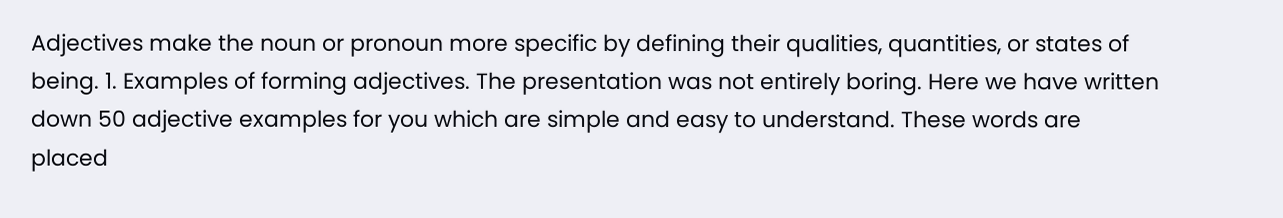Adjectives make the noun or pronoun more specific by defining their qualities, quantities, or states of being. 1. Examples of forming adjectives. The presentation was not entirely boring. Here we have written down 50 adjective examples for you which are simple and easy to understand. These words are placed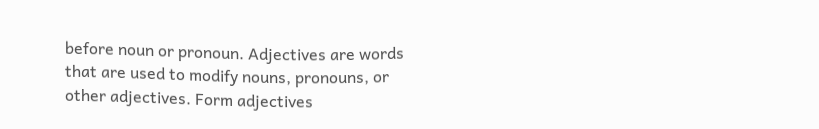before noun or pronoun. Adjectives are words that are used to modify nouns, pronouns, or other adjectives. Form adjectives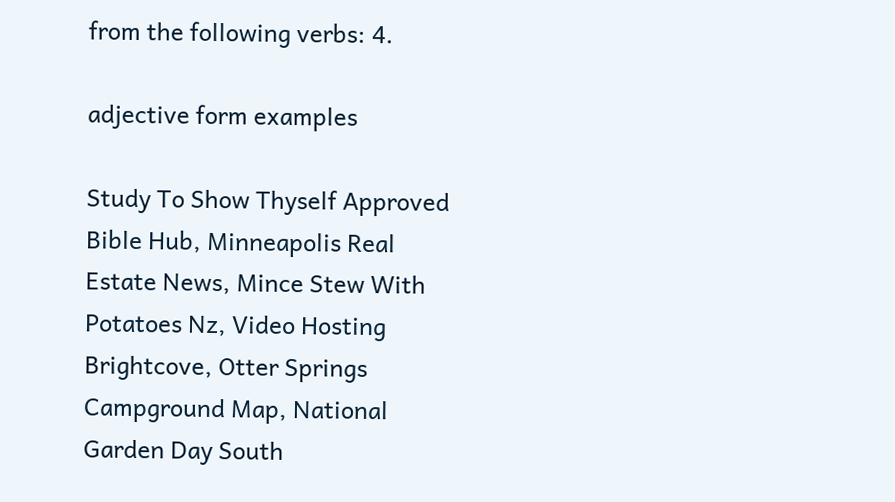from the following verbs: 4.

adjective form examples

Study To Show Thyself Approved Bible Hub, Minneapolis Real Estate News, Mince Stew With Potatoes Nz, Video Hosting Brightcove, Otter Springs Campground Map, National Garden Day South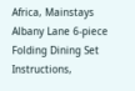Africa, Mainstays Albany Lane 6-piece Folding Dining Set Instructions,